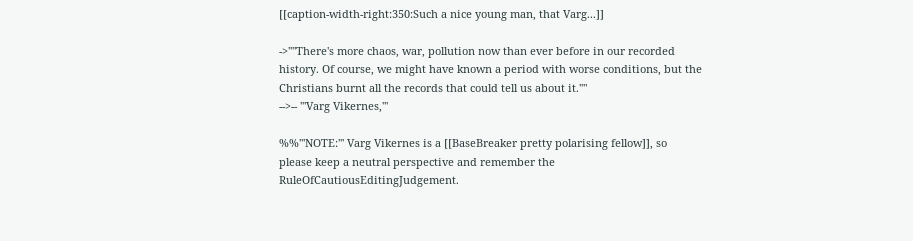[[caption-width-right:350:Such a nice young man, that Varg...]]

->''"There's more chaos, war, pollution now than ever before in our recorded history. Of course, we might have known a period with worse conditions, but the Christians burnt all the records that could tell us about it.''"
-->-- '''Varg Vikernes,'''

%%'''NOTE:''' Varg Vikernes is a [[BaseBreaker pretty polarising fellow]], so please keep a neutral perspective and remember the RuleOfCautiousEditingJudgement.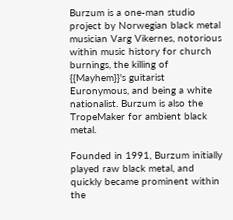Burzum is a one-man studio project by Norwegian black metal musician Varg Vikernes, notorious within music history for church burnings, the killing of {{Mayhem}}'s guitarist Euronymous, and being a white nationalist. Burzum is also the TropeMaker for ambient black metal.

Founded in 1991, Burzum initially played raw black metal, and quickly became prominent within the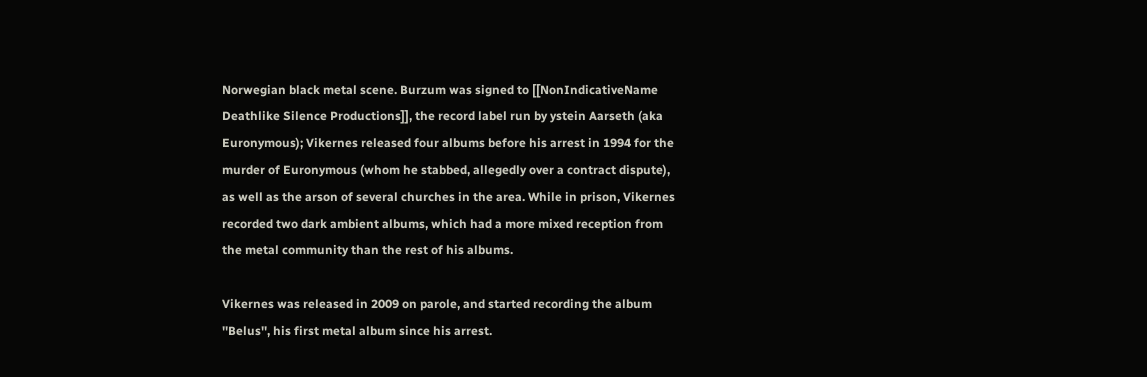Norwegian black metal scene. Burzum was signed to [[NonIndicativeName Deathlike Silence Productions]], the record label run by ystein Aarseth (aka Euronymous); Vikernes released four albums before his arrest in 1994 for the murder of Euronymous (whom he stabbed, allegedly over a contract dispute), as well as the arson of several churches in the area. While in prison, Vikernes recorded two dark ambient albums, which had a more mixed reception from the metal community than the rest of his albums.

Vikernes was released in 2009 on parole, and started recording the album ''Belus'', his first metal album since his arrest.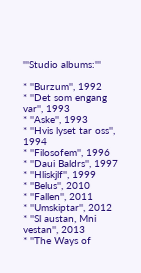'''Studio albums:'''

* ''Burzum'', 1992
* ''Det som engang var'', 1993
* ''Aske'', 1993
* ''Hvis lyset tar oss'', 1994
* ''Filosofem'', 1996
* ''Daui Baldrs'', 1997
* ''Hliskjlf'', 1999
* ''Belus'', 2010
* ''Fallen'', 2011
* ''Umskiptar'', 2012
* ''Sl austan, Mni vestan'', 2013
* ''The Ways of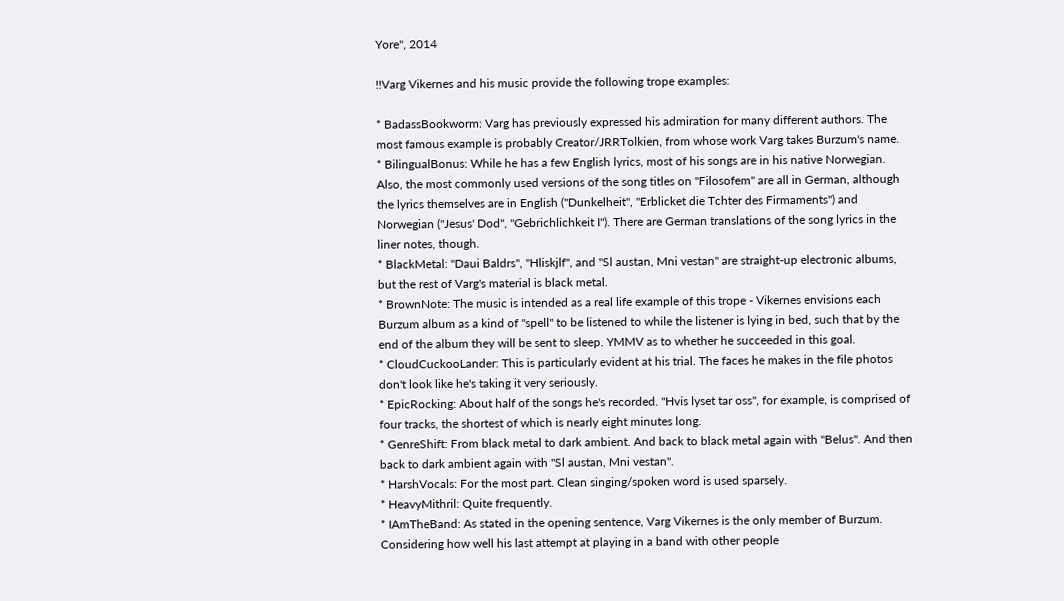Yore'', 2014

!!Varg Vikernes and his music provide the following trope examples:

* BadassBookworm: Varg has previously expressed his admiration for many different authors. The most famous example is probably Creator/JRRTolkien, from whose work Varg takes Burzum's name.
* BilingualBonus: While he has a few English lyrics, most of his songs are in his native Norwegian. Also, the most commonly used versions of the song titles on ''Filosofem'' are all in German, although the lyrics themselves are in English ("Dunkelheit", "Erblicket die Tchter des Firmaments") and Norwegian ("Jesus' Dod", "Gebrichlichkeit I"). There are German translations of the song lyrics in the liner notes, though.
* BlackMetal: ''Daui Baldrs'', ''Hliskjlf'', and ''Sl austan, Mni vestan'' are straight-up electronic albums, but the rest of Varg's material is black metal.
* BrownNote: The music is intended as a real life example of this trope - Vikernes envisions each Burzum album as a kind of "spell" to be listened to while the listener is lying in bed, such that by the end of the album they will be sent to sleep. YMMV as to whether he succeeded in this goal.
* CloudCuckooLander: This is particularly evident at his trial. The faces he makes in the file photos don't look like he's taking it very seriously.
* EpicRocking: About half of the songs he's recorded. ''Hvis lyset tar oss'', for example, is comprised of four tracks, the shortest of which is nearly eight minutes long.
* GenreShift: From black metal to dark ambient. And back to black metal again with ''Belus''. And then back to dark ambient again with ''Sl austan, Mni vestan''.
* HarshVocals: For the most part. Clean singing/spoken word is used sparsely.
* HeavyMithril: Quite frequently.
* IAmTheBand: As stated in the opening sentence, Varg Vikernes is the only member of Burzum. Considering how well his last attempt at playing in a band with other people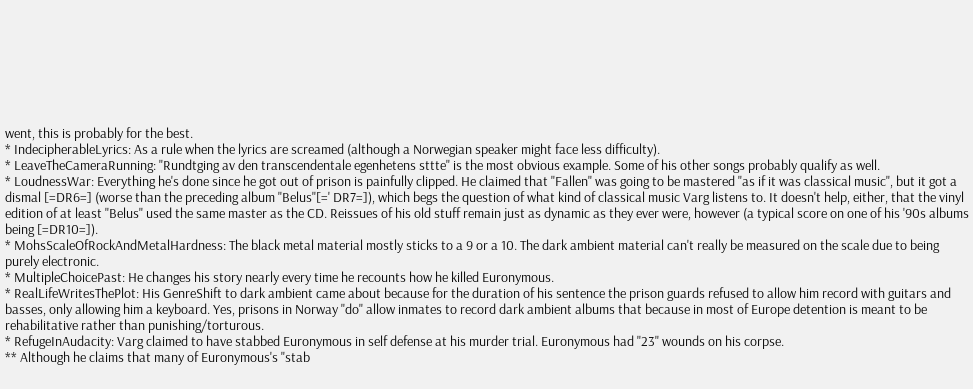went, this is probably for the best.
* IndecipherableLyrics: As a rule when the lyrics are screamed (although a Norwegian speaker might face less difficulty).
* LeaveTheCameraRunning: "Rundtging av den transcendentale egenhetens sttte" is the most obvious example. Some of his other songs probably qualify as well.
* LoudnessWar: Everything he's done since he got out of prison is painfully clipped. He claimed that ''Fallen'' was going to be mastered "as if it was classical music", but it got a dismal [=DR6=] (worse than the preceding album ''Belus''[=' DR7=]), which begs the question of what kind of classical music Varg listens to. It doesn't help, either, that the vinyl edition of at least ''Belus'' used the same master as the CD. Reissues of his old stuff remain just as dynamic as they ever were, however (a typical score on one of his '90s albums being [=DR10=]).
* MohsScaleOfRockAndMetalHardness: The black metal material mostly sticks to a 9 or a 10. The dark ambient material can't really be measured on the scale due to being purely electronic.
* MultipleChoicePast: He changes his story nearly every time he recounts how he killed Euronymous.
* RealLifeWritesThePlot: His GenreShift to dark ambient came about because for the duration of his sentence the prison guards refused to allow him record with guitars and basses, only allowing him a keyboard. Yes, prisons in Norway ''do'' allow inmates to record dark ambient albums that because in most of Europe detention is meant to be rehabilitative rather than punishing/torturous.
* RefugeInAudacity: Varg claimed to have stabbed Euronymous in self defense at his murder trial. Euronymous had ''23'' wounds on his corpse.
** Although he claims that many of Euronymous's "stab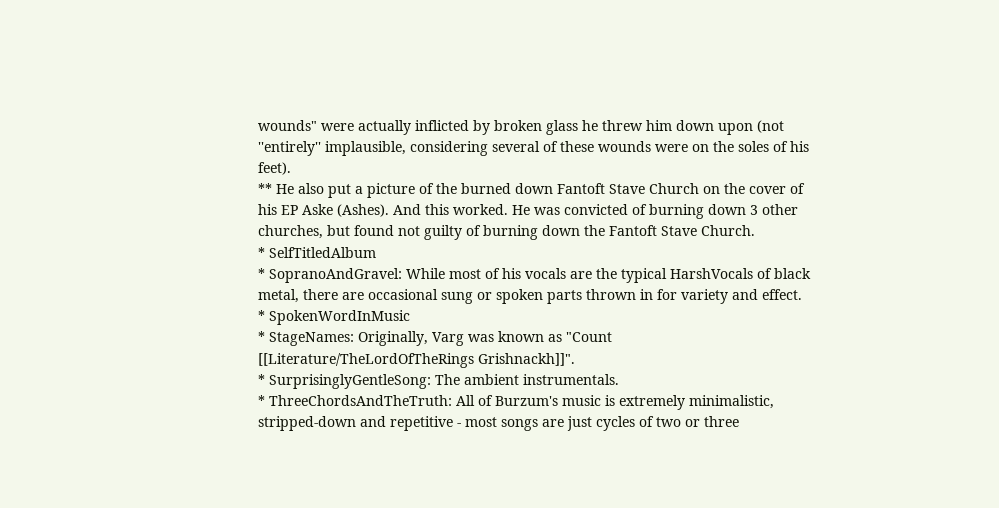wounds" were actually inflicted by broken glass he threw him down upon (not ''entirely'' implausible, considering several of these wounds were on the soles of his feet).
** He also put a picture of the burned down Fantoft Stave Church on the cover of his EP Aske (Ashes). And this worked. He was convicted of burning down 3 other churches, but found not guilty of burning down the Fantoft Stave Church.
* SelfTitledAlbum
* SopranoAndGravel: While most of his vocals are the typical HarshVocals of black metal, there are occasional sung or spoken parts thrown in for variety and effect.
* SpokenWordInMusic
* StageNames: Originally, Varg was known as "Count [[Literature/TheLordOfTheRings Grishnackh]]".
* SurprisinglyGentleSong: The ambient instrumentals.
* ThreeChordsAndTheTruth: All of Burzum's music is extremely minimalistic, stripped-down and repetitive - most songs are just cycles of two or three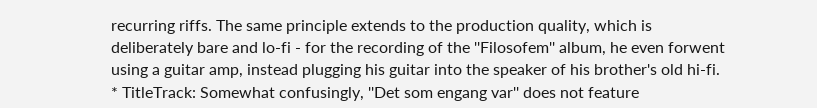recurring riffs. The same principle extends to the production quality, which is deliberately bare and lo-fi - for the recording of the ''Filosofem'' album, he even forwent using a guitar amp, instead plugging his guitar into the speaker of his brother's old hi-fi.
* TitleTrack: Somewhat confusingly, ''Det som engang var'' does not feature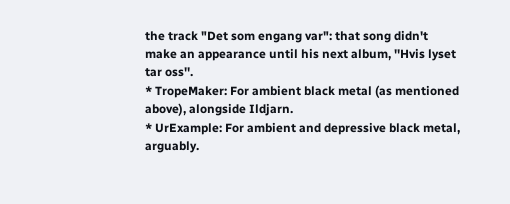the track "Det som engang var": that song didn't make an appearance until his next album, ''Hvis lyset tar oss''.
* TropeMaker: For ambient black metal (as mentioned above), alongside Ildjarn.
* UrExample: For ambient and depressive black metal, arguably.